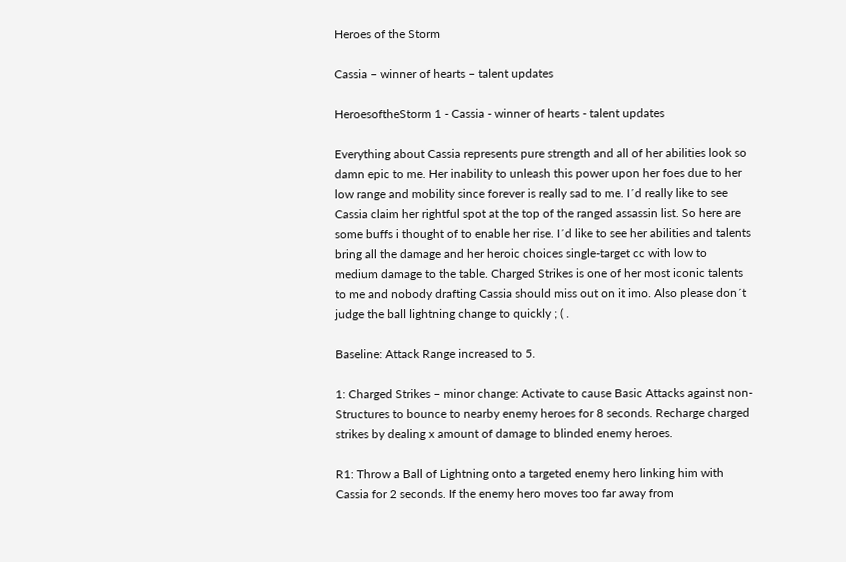Heroes of the Storm

Cassia – winner of hearts – talent updates

HeroesoftheStorm 1 - Cassia - winner of hearts - talent updates

Everything about Cassia represents pure strength and all of her abilities look so damn epic to me. Her inability to unleash this power upon her foes due to her low range and mobility since forever is really sad to me. I´d really like to see Cassia claim her rightful spot at the top of the ranged assassin list. So here are some buffs i thought of to enable her rise. I´d like to see her abilities and talents bring all the damage and her heroic choices single-target cc with low to medium damage to the table. Charged Strikes is one of her most iconic talents to me and nobody drafting Cassia should miss out on it imo. Also please don´t judge the ball lightning change to quickly ; ( .

Baseline: Attack Range increased to 5.

1: Charged Strikes – minor change: Activate to cause Basic Attacks against non-Structures to bounce to nearby enemy heroes for 8 seconds. Recharge charged strikes by dealing x amount of damage to blinded enemy heroes.

R1: Throw a Ball of Lightning onto a targeted enemy hero linking him with Cassia for 2 seconds. If the enemy hero moves too far away from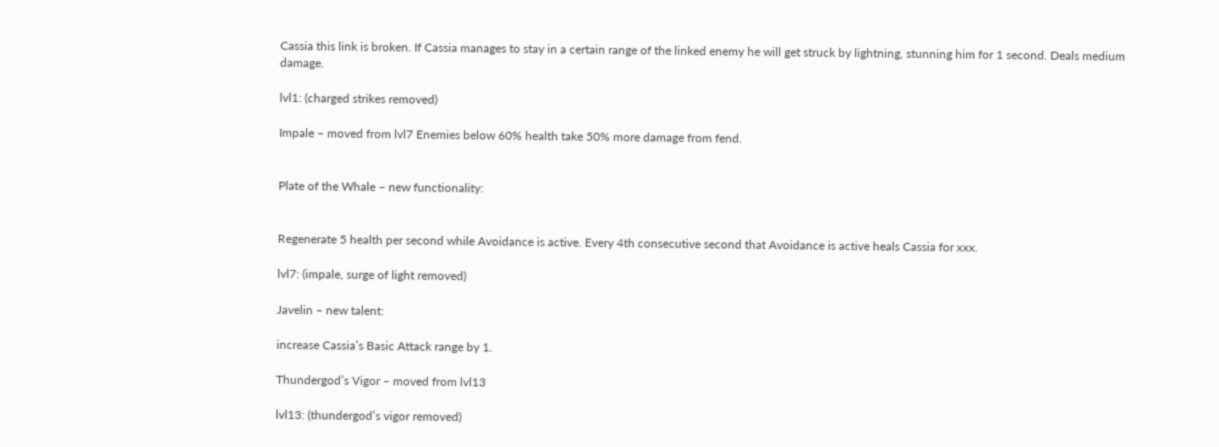Cassia this link is broken. If Cassia manages to stay in a certain range of the linked enemy he will get struck by lightning, stunning him for 1 second. Deals medium damage.

lvl1: (charged strikes removed)

Impale – moved from lvl7 Enemies below 60% health take 50% more damage from fend.


Plate of the Whale – new functionality:


Regenerate 5 health per second while Avoidance is active. Every 4th consecutive second that Avoidance is active heals Cassia for xxx.

lvl7: (impale, surge of light removed)

Javelin – new talent:

increase Cassia’s Basic Attack range by 1.

Thundergod’s Vigor – moved from lvl13

lvl13: (thundergod’s vigor removed)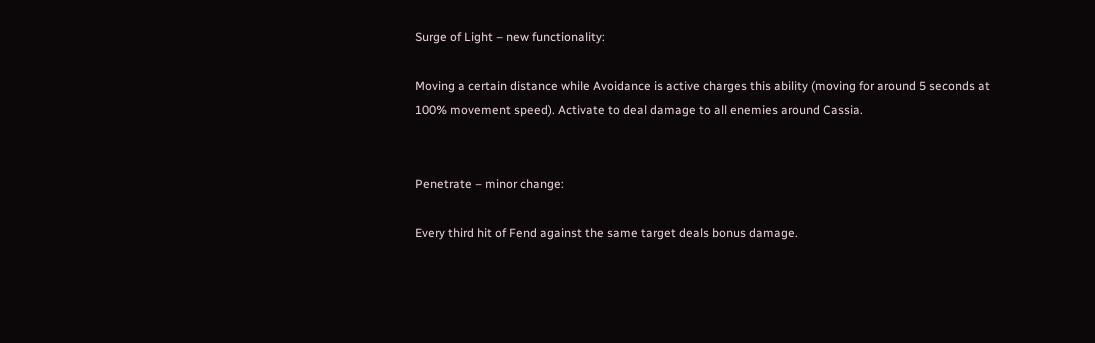Surge of Light – new functionality:

Moving a certain distance while Avoidance is active charges this ability (moving for around 5 seconds at 100% movement speed). Activate to deal damage to all enemies around Cassia.


Penetrate – minor change:

Every third hit of Fend against the same target deals bonus damage.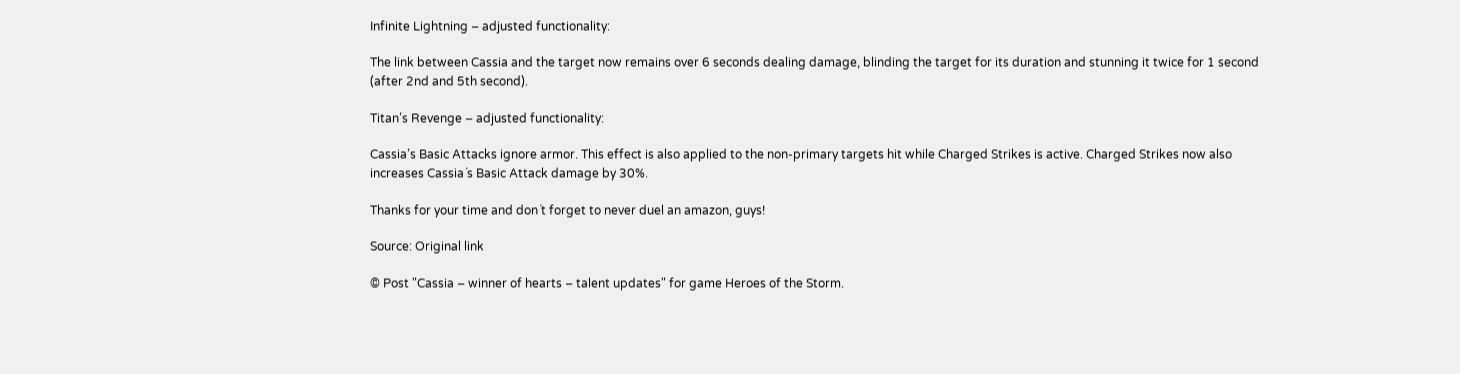Infinite Lightning – adjusted functionality:

The link between Cassia and the target now remains over 6 seconds dealing damage, blinding the target for its duration and stunning it twice for 1 second (after 2nd and 5th second).

Titan’s Revenge – adjusted functionality:

Cassia’s Basic Attacks ignore armor. This effect is also applied to the non-primary targets hit while Charged Strikes is active. Charged Strikes now also increases Cassia´s Basic Attack damage by 30%.

Thanks for your time and don´t forget to never duel an amazon, guys!

Source: Original link

© Post "Cassia – winner of hearts – talent updates" for game Heroes of the Storm.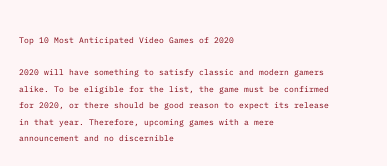Top 10 Most Anticipated Video Games of 2020

2020 will have something to satisfy classic and modern gamers alike. To be eligible for the list, the game must be confirmed for 2020, or there should be good reason to expect its release in that year. Therefore, upcoming games with a mere announcement and no discernible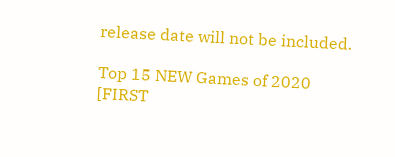release date will not be included.

Top 15 NEW Games of 2020 [FIRST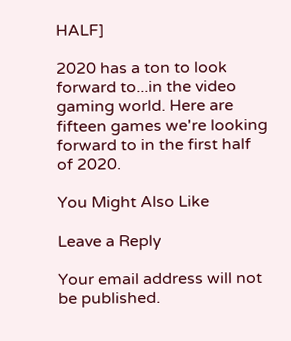HALF]

2020 has a ton to look forward to...in the video gaming world. Here are fifteen games we're looking forward to in the first half of 2020.

You Might Also Like

Leave a Reply

Your email address will not be published.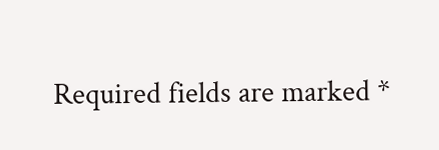Required fields are marked *